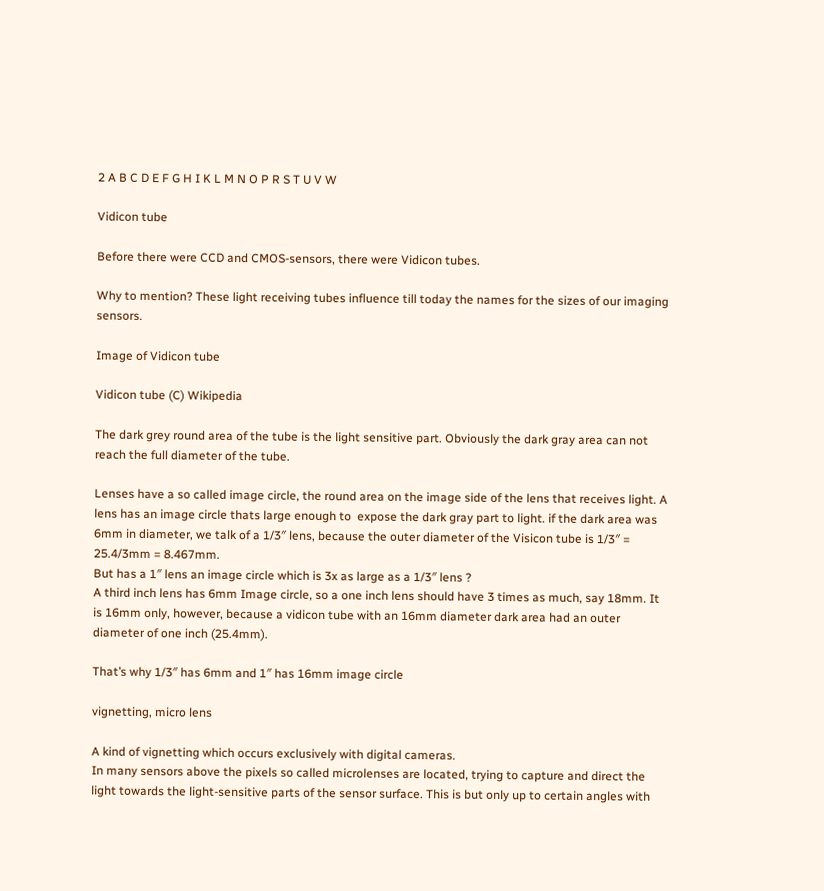2 A B C D E F G H I K L M N O P R S T U V W

Vidicon tube

Before there were CCD and CMOS-sensors, there were Vidicon tubes.

Why to mention? These light receiving tubes influence till today the names for the sizes of our imaging sensors.

Image of Vidicon tube

Vidicon tube (C) Wikipedia

The dark grey round area of the tube is the light sensitive part. Obviously the dark gray area can not reach the full diameter of the tube.

Lenses have a so called image circle, the round area on the image side of the lens that receives light. A lens has an image circle thats large enough to  expose the dark gray part to light. if the dark area was 6mm in diameter, we talk of a 1/3″ lens, because the outer diameter of the Visicon tube is 1/3″ = 25.4/3mm = 8.467mm.
But has a 1″ lens an image circle which is 3x as large as a 1/3″ lens ?
A third inch lens has 6mm Image circle, so a one inch lens should have 3 times as much, say 18mm. It is 16mm only, however, because a vidicon tube with an 16mm diameter dark area had an outer diameter of one inch (25.4mm).

That’s why 1/3″ has 6mm and 1″ has 16mm image circle

vignetting, micro lens

A kind of vignetting which occurs exclusively with digital cameras.
In many sensors above the pixels so called microlenses are located, trying to capture and direct the light towards the light-sensitive parts of the sensor surface. This is but only up to certain angles with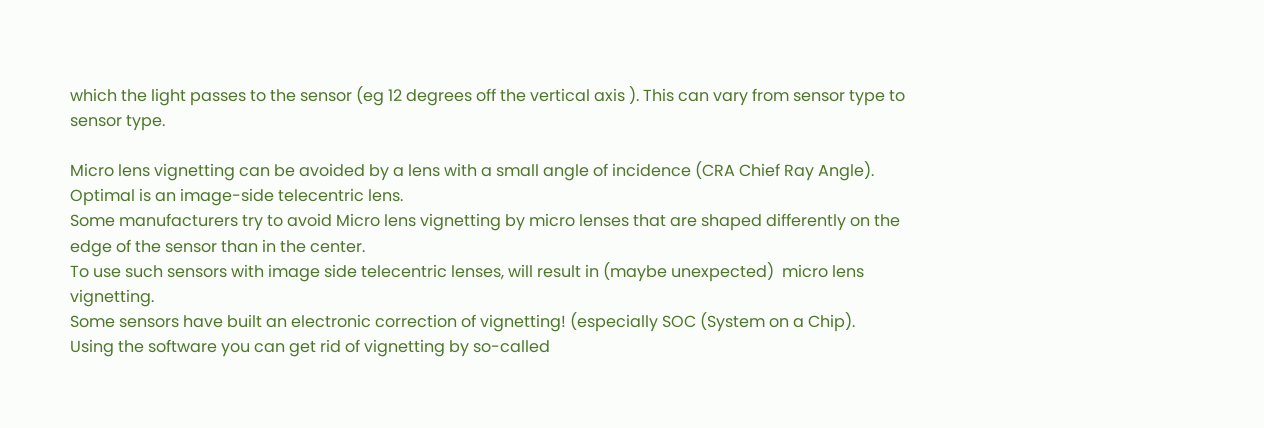which the light passes to the sensor (eg 12 degrees off the vertical axis ). This can vary from sensor type to sensor type.

Micro lens vignetting can be avoided by a lens with a small angle of incidence (CRA Chief Ray Angle). Optimal is an image-side telecentric lens.
Some manufacturers try to avoid Micro lens vignetting by micro lenses that are shaped differently on the edge of the sensor than in the center.
To use such sensors with image side telecentric lenses, will result in (maybe unexpected)  micro lens vignetting.
Some sensors have built an electronic correction of vignetting! (especially SOC (System on a Chip).
Using the software you can get rid of vignetting by so-called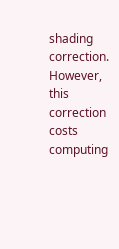shading correction. However, this correction costs computing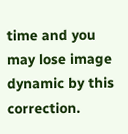time and you may lose image dynamic by this correction.